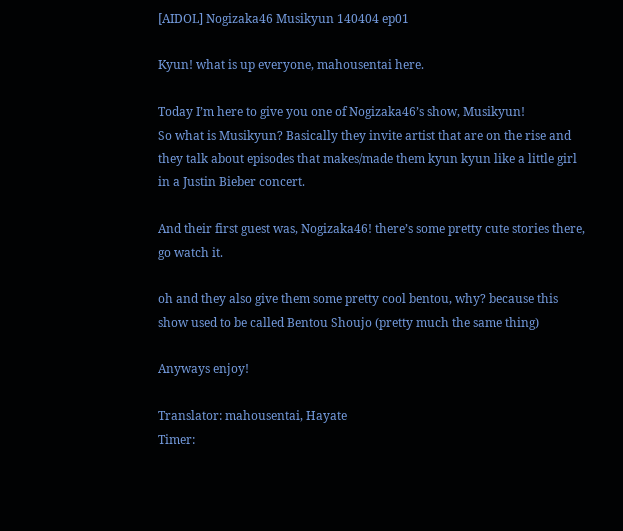[AIDOL] Nogizaka46 Musikyun 140404 ep01

Kyun! what is up everyone, mahousentai here.

Today I’m here to give you one of Nogizaka46’s show, Musikyun!
So what is Musikyun? Basically they invite artist that are on the rise and they talk about episodes that makes/made them kyun kyun like a little girl in a Justin Bieber concert.

And their first guest was, Nogizaka46! there’s some pretty cute stories there, go watch it.

oh and they also give them some pretty cool bentou, why? because this show used to be called Bentou Shoujo (pretty much the same thing)

Anyways enjoy!

Translator: mahousentai, Hayate
Timer: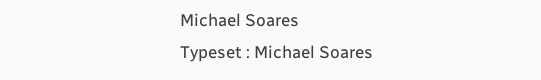Michael Soares
Typeset : Michael Soares